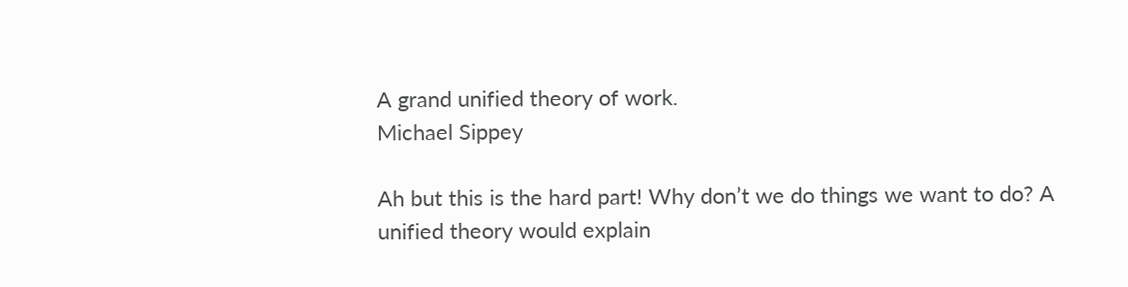A grand unified theory of work.
Michael Sippey

Ah but this is the hard part! Why don’t we do things we want to do? A unified theory would explain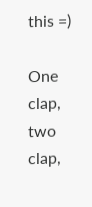this =)

One clap, two clap,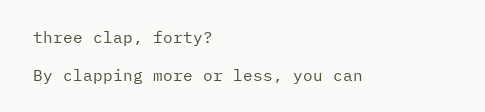three clap, forty?

By clapping more or less, you can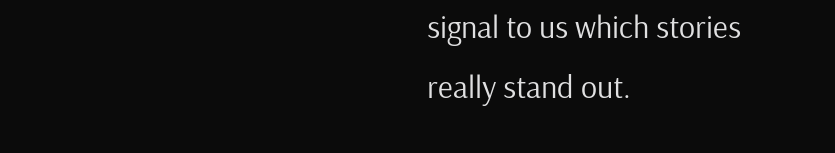signal to us which stories really stand out.